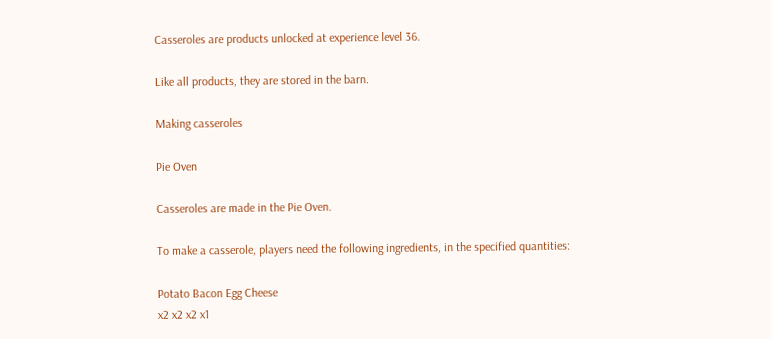Casseroles are products unlocked at experience level 36.

Like all products, they are stored in the barn.

Making casseroles

Pie Oven

Casseroles are made in the Pie Oven.

To make a casserole, players need the following ingredients, in the specified quantities:

Potato Bacon Egg Cheese
x2 x2 x2 x1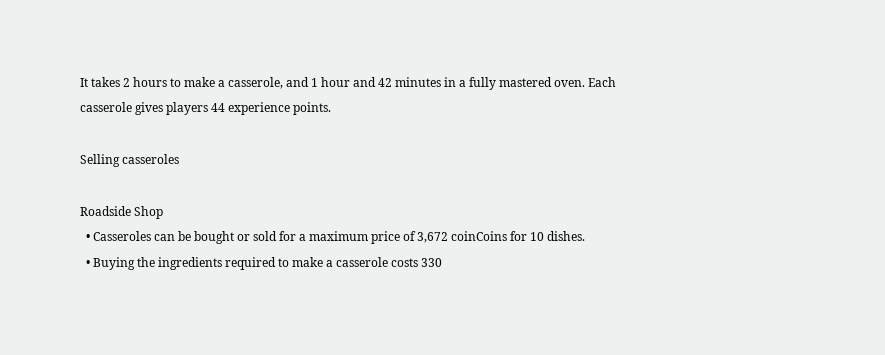It takes 2 hours to make a casserole, and 1 hour and 42 minutes in a fully mastered oven. Each casserole gives players 44 experience points.

Selling casseroles

Roadside Shop
  • Casseroles can be bought or sold for a maximum price of 3,672 coinCoins for 10 dishes.
  • Buying the ingredients required to make a casserole costs 330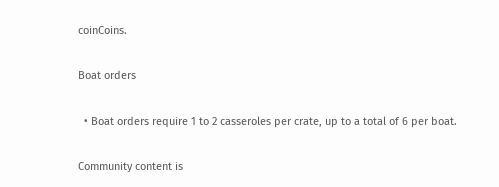coinCoins.

Boat orders

  • Boat orders require 1 to 2 casseroles per crate, up to a total of 6 per boat.

Community content is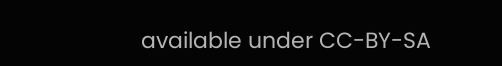available under CC-BY-SA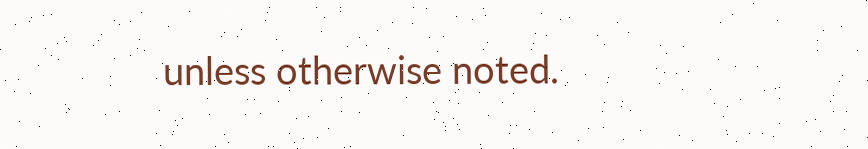unless otherwise noted.